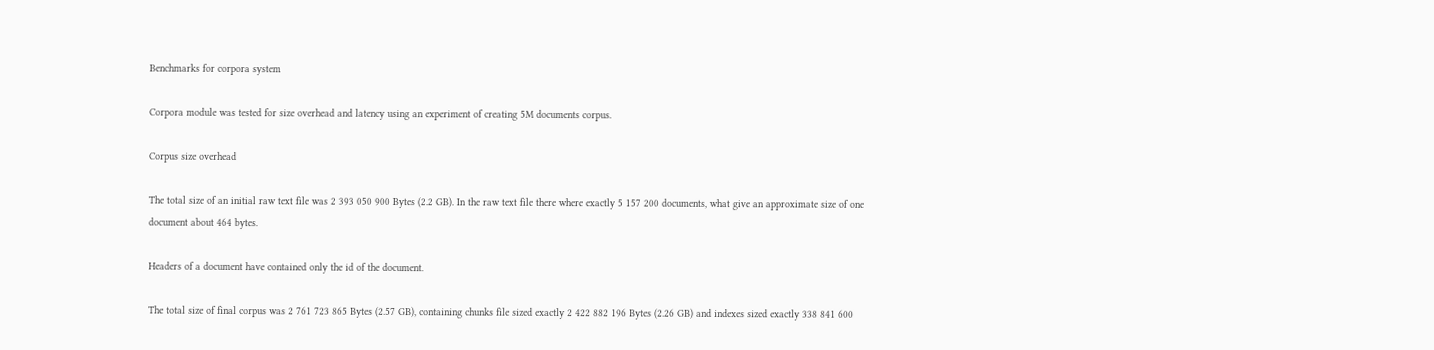Benchmarks for corpora system

Corpora module was tested for size overhead and latency using an experiment of creating 5M documents corpus.

Corpus size overhead

The total size of an initial raw text file was 2 393 050 900 Bytes (2.2 GB). In the raw text file there where exactly 5 157 200 documents, what give an approximate size of one document about 464 bytes.

Headers of a document have contained only the id of the document.

The total size of final corpus was 2 761 723 865 Bytes (2.57 GB), containing chunks file sized exactly 2 422 882 196 Bytes (2.26 GB) and indexes sized exactly 338 841 600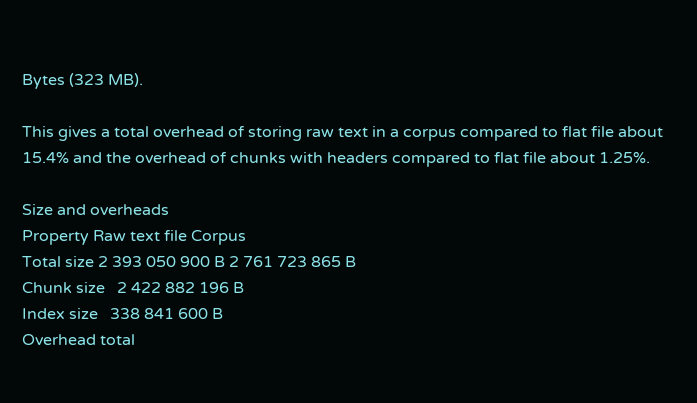Bytes (323 MB).

This gives a total overhead of storing raw text in a corpus compared to flat file about 15.4% and the overhead of chunks with headers compared to flat file about 1.25%.

Size and overheads
Property Raw text file Corpus
Total size 2 393 050 900 B 2 761 723 865 B
Chunk size   2 422 882 196 B
Index size   338 841 600 B
Overhead total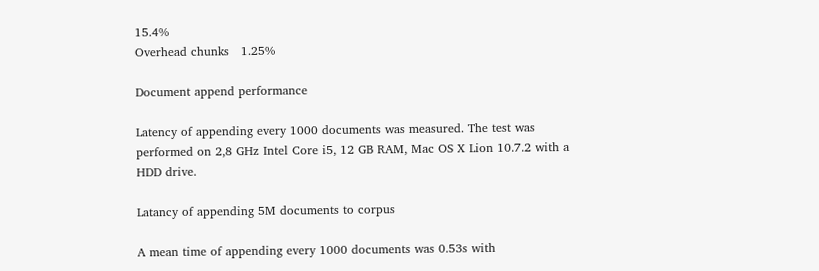15.4%
Overhead chunks   1.25%

Document append performance

Latency of appending every 1000 documents was measured. The test was performed on 2,8 GHz Intel Core i5, 12 GB RAM, Mac OS X Lion 10.7.2 with a HDD drive.

Latancy of appending 5M documents to corpus

A mean time of appending every 1000 documents was 0.53s with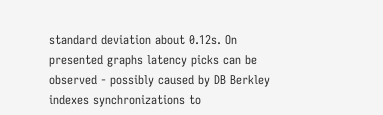standard deviation about 0.12s. On presented graphs latency picks can be observed - possibly caused by DB Berkley indexes synchronizations to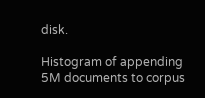disk.

Histogram of appending 5M documents to corpus